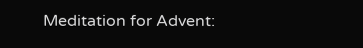Meditation for Advent: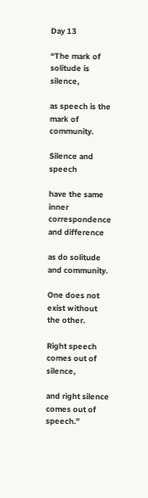Day 13

“The mark of solitude is silence,

as speech is the mark of community.

Silence and speech

have the same inner correspondence and difference

as do solitude and community.

One does not exist without the other.

Right speech comes out of silence,

and right silence comes out of speech.”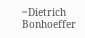~Dietrich Bonhoeffer